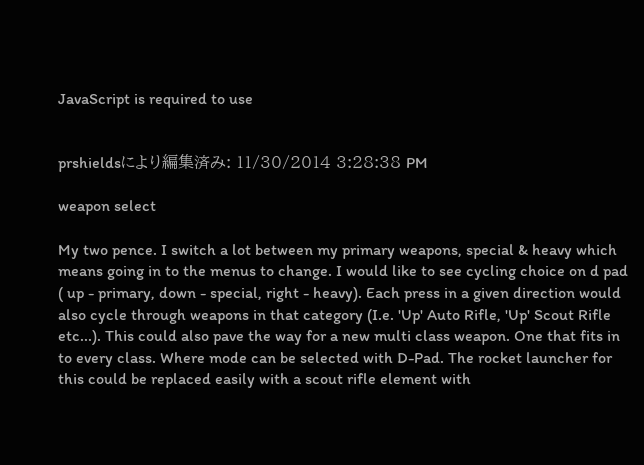JavaScript is required to use


prshieldsにより編集済み: 11/30/2014 3:28:38 PM

weapon select

My two pence. I switch a lot between my primary weapons, special & heavy which means going in to the menus to change. I would like to see cycling choice on d pad ( up - primary, down - special, right - heavy). Each press in a given direction would also cycle through weapons in that category (I.e. 'Up' Auto Rifle, 'Up' Scout Rifle etc...). This could also pave the way for a new multi class weapon. One that fits in to every class. Where mode can be selected with D-Pad. The rocket launcher for this could be replaced easily with a scout rifle element with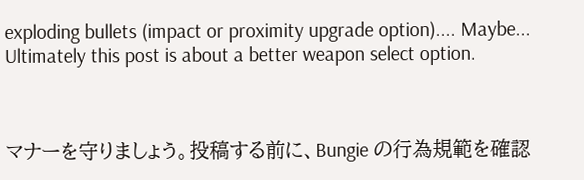exploding bullets (impact or proximity upgrade option).... Maybe... Ultimately this post is about a better weapon select option.



マナーを守りましょう。投稿する前に、Bungie の行為規範を確認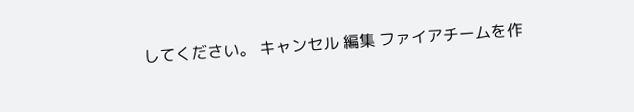してください。 キャンセル 編集 ファイアチームを作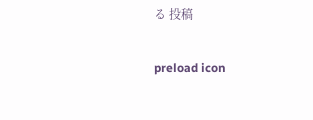る 投稿

preload icon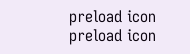preload icon
preload icon